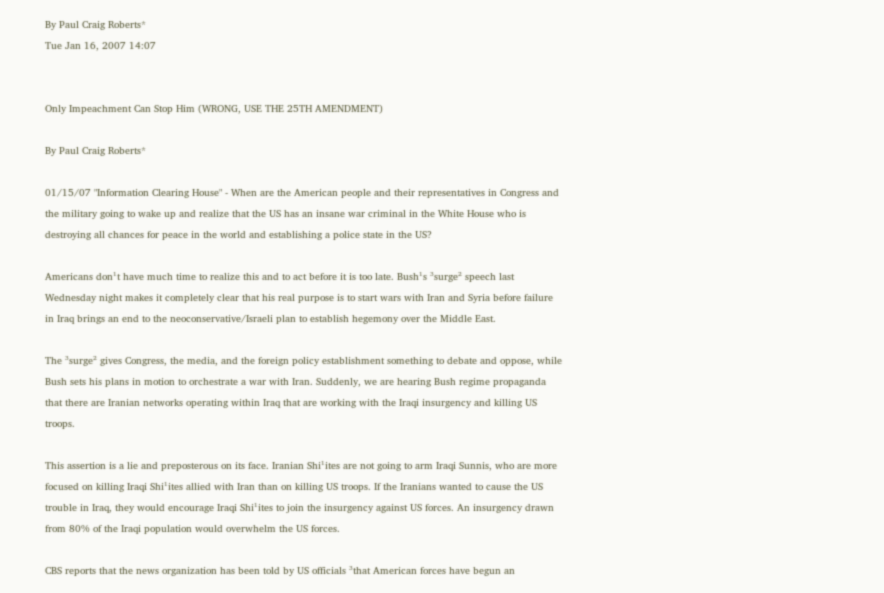By Paul Craig Roberts*
Tue Jan 16, 2007 14:07


Only Impeachment Can Stop Him (WRONG, USE THE 25TH AMENDMENT)

By Paul Craig Roberts*

01/15/07 "Information Clearing House" - When are the American people and their representatives in Congress and the military going to wake up and realize that the US has an insane war criminal in the White House who is destroying all chances for peace in the world and establishing a police state in the US?

Americans don¹t have much time to realize this and to act before it is too late. Bush¹s ³surge² speech last Wednesday night makes it completely clear that his real purpose is to start wars with Iran and Syria before failure in Iraq brings an end to the neoconservative/Israeli plan to establish hegemony over the Middle East.

The ³surge² gives Congress, the media, and the foreign policy establishment something to debate and oppose, while Bush sets his plans in motion to orchestrate a war with Iran. Suddenly, we are hearing Bush regime propaganda that there are Iranian networks operating within Iraq that are working with the Iraqi insurgency and killing US troops.

This assertion is a lie and preposterous on its face. Iranian Shi¹ites are not going to arm Iraqi Sunnis, who are more focused on killing Iraqi Shi¹ites allied with Iran than on killing US troops. If the Iranians wanted to cause the US trouble in Iraq, they would encourage Iraqi Shi¹ites to join the insurgency against US forces. An insurgency drawn from 80% of the Iraqi population would overwhelm the US forces.

CBS reports that the news organization has been told by US officials ³that American forces have begun an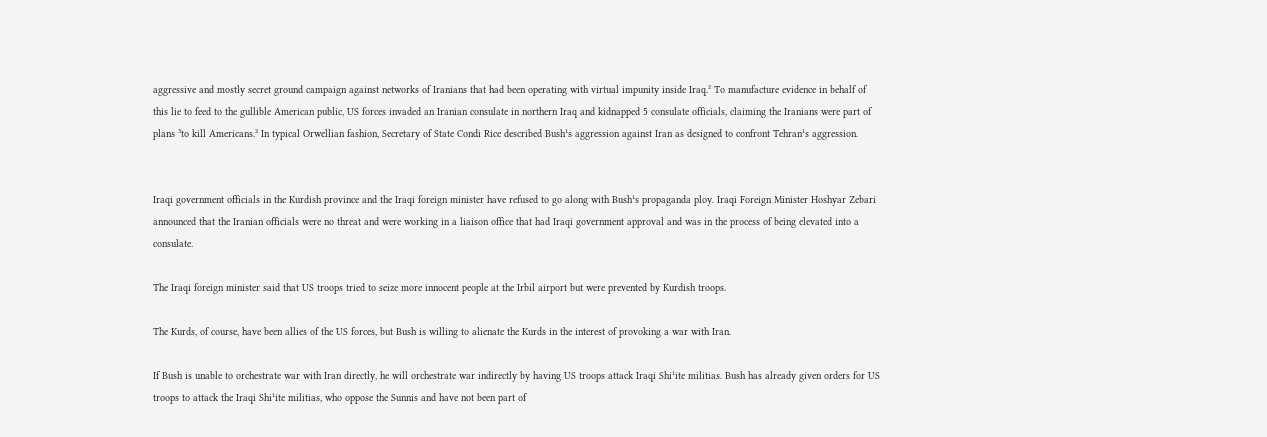aggressive and mostly secret ground campaign against networks of Iranians that had been operating with virtual impunity inside Iraq.² To manufacture evidence in behalf of this lie to feed to the gullible American public, US forces invaded an Iranian consulate in northern Iraq and kidnapped 5 consulate officials, claiming the Iranians were part of plans ³to kill Americans.² In typical Orwellian fashion, Secretary of State Condi Rice described Bush¹s aggression against Iran as designed to confront Tehran¹s aggression.


Iraqi government officials in the Kurdish province and the Iraqi foreign minister have refused to go along with Bush¹s propaganda ploy. Iraqi Foreign Minister Hoshyar Zebari announced that the Iranian officials were no threat and were working in a liaison office that had Iraqi government approval and was in the process of being elevated into a consulate.

The Iraqi foreign minister said that US troops tried to seize more innocent people at the Irbil airport but were prevented by Kurdish troops.

The Kurds, of course, have been allies of the US forces, but Bush is willing to alienate the Kurds in the interest of provoking a war with Iran.

If Bush is unable to orchestrate war with Iran directly, he will orchestrate war indirectly by having US troops attack Iraqi Shi¹ite militias. Bush has already given orders for US troops to attack the Iraqi Shi¹ite militias, who oppose the Sunnis and have not been part of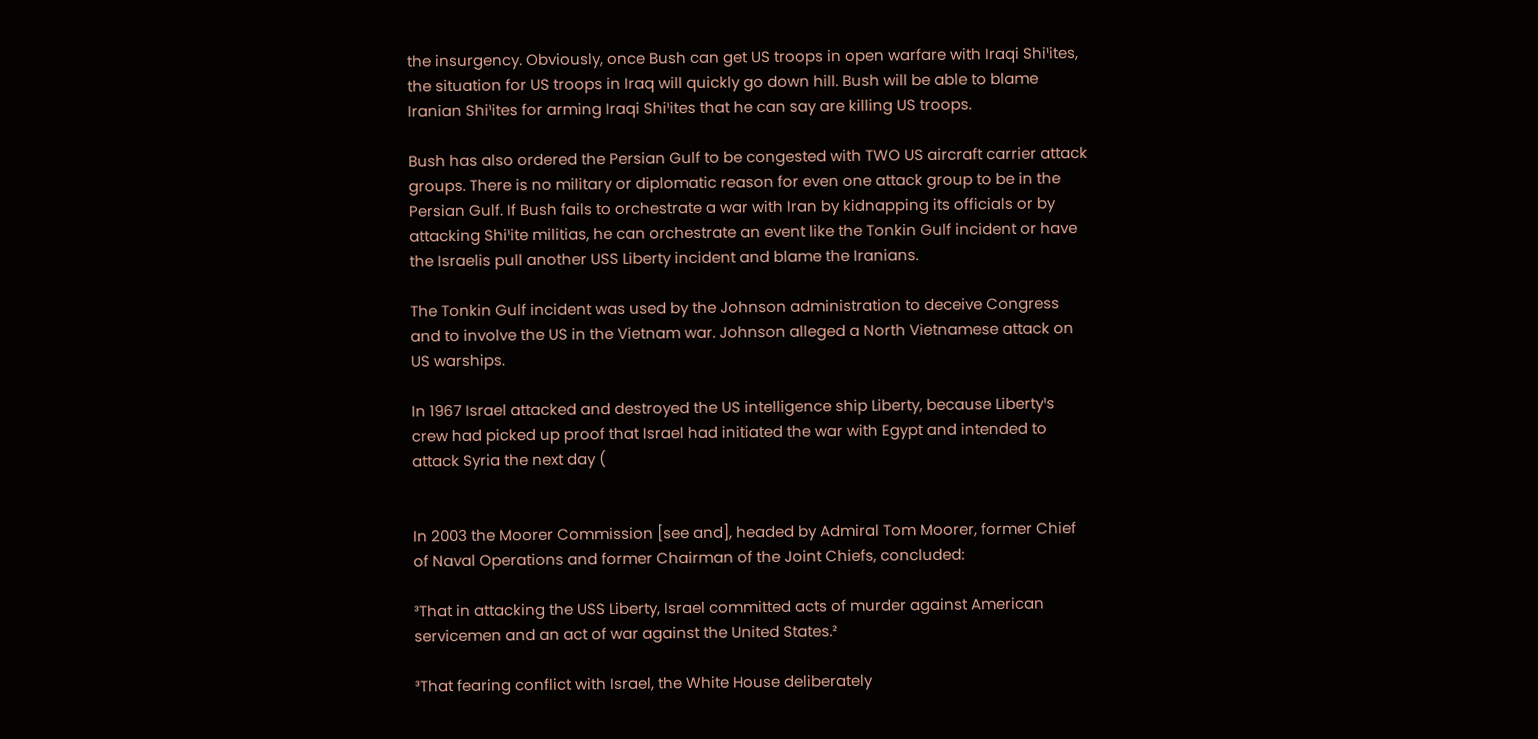the insurgency. Obviously, once Bush can get US troops in open warfare with Iraqi Shi¹ites, the situation for US troops in Iraq will quickly go down hill. Bush will be able to blame Iranian Shi¹ites for arming Iraqi Shi¹ites that he can say are killing US troops.

Bush has also ordered the Persian Gulf to be congested with TWO US aircraft carrier attack groups. There is no military or diplomatic reason for even one attack group to be in the Persian Gulf. If Bush fails to orchestrate a war with Iran by kidnapping its officials or by attacking Shi¹ite militias, he can orchestrate an event like the Tonkin Gulf incident or have the Israelis pull another USS Liberty incident and blame the Iranians.

The Tonkin Gulf incident was used by the Johnson administration to deceive Congress and to involve the US in the Vietnam war. Johnson alleged a North Vietnamese attack on US warships.

In 1967 Israel attacked and destroyed the US intelligence ship Liberty, because Liberty¹s crew had picked up proof that Israel had initiated the war with Egypt and intended to attack Syria the next day (


In 2003 the Moorer Commission [see and], headed by Admiral Tom Moorer, former Chief of Naval Operations and former Chairman of the Joint Chiefs, concluded:

³That in attacking the USS Liberty, Israel committed acts of murder against American servicemen and an act of war against the United States.²

³That fearing conflict with Israel, the White House deliberately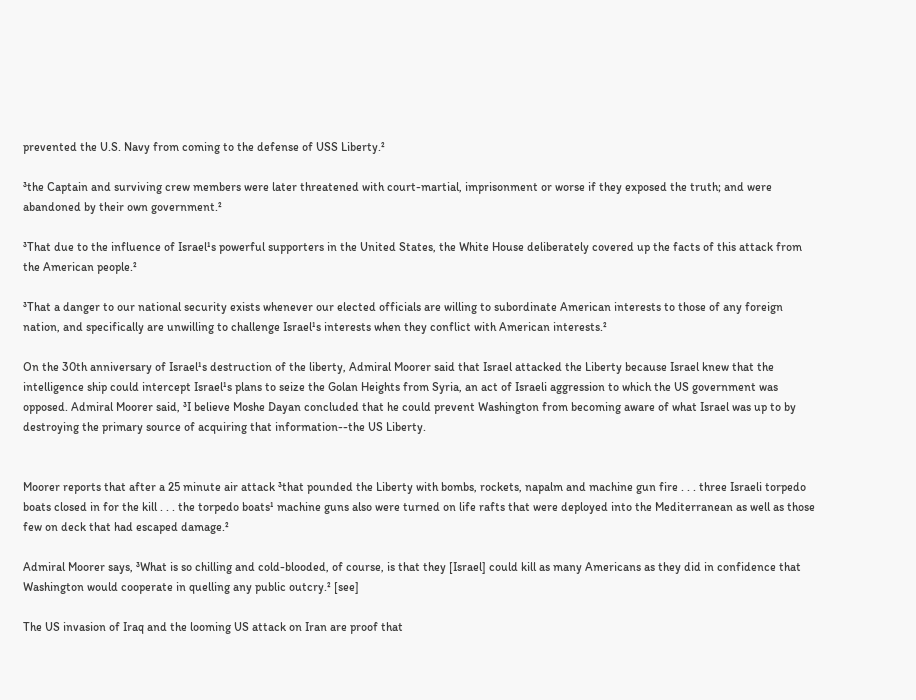prevented the U.S. Navy from coming to the defense of USS Liberty.²

³the Captain and surviving crew members were later threatened with court-martial, imprisonment or worse if they exposed the truth; and were abandoned by their own government.²

³That due to the influence of Israel¹s powerful supporters in the United States, the White House deliberately covered up the facts of this attack from the American people.²

³That a danger to our national security exists whenever our elected officials are willing to subordinate American interests to those of any foreign nation, and specifically are unwilling to challenge Israel¹s interests when they conflict with American interests.²

On the 30th anniversary of Israel¹s destruction of the liberty, Admiral Moorer said that Israel attacked the Liberty because Israel knew that the intelligence ship could intercept Israel¹s plans to seize the Golan Heights from Syria, an act of Israeli aggression to which the US government was opposed. Admiral Moorer said, ³I believe Moshe Dayan concluded that he could prevent Washington from becoming aware of what Israel was up to by destroying the primary source of acquiring that information--the US Liberty.


Moorer reports that after a 25 minute air attack ³that pounded the Liberty with bombs, rockets, napalm and machine gun fire . . . three Israeli torpedo boats closed in for the kill . . . the torpedo boats¹ machine guns also were turned on life rafts that were deployed into the Mediterranean as well as those few on deck that had escaped damage.²

Admiral Moorer says, ³What is so chilling and cold-blooded, of course, is that they [Israel] could kill as many Americans as they did in confidence that Washington would cooperate in quelling any public outcry.² [see]

The US invasion of Iraq and the looming US attack on Iran are proof that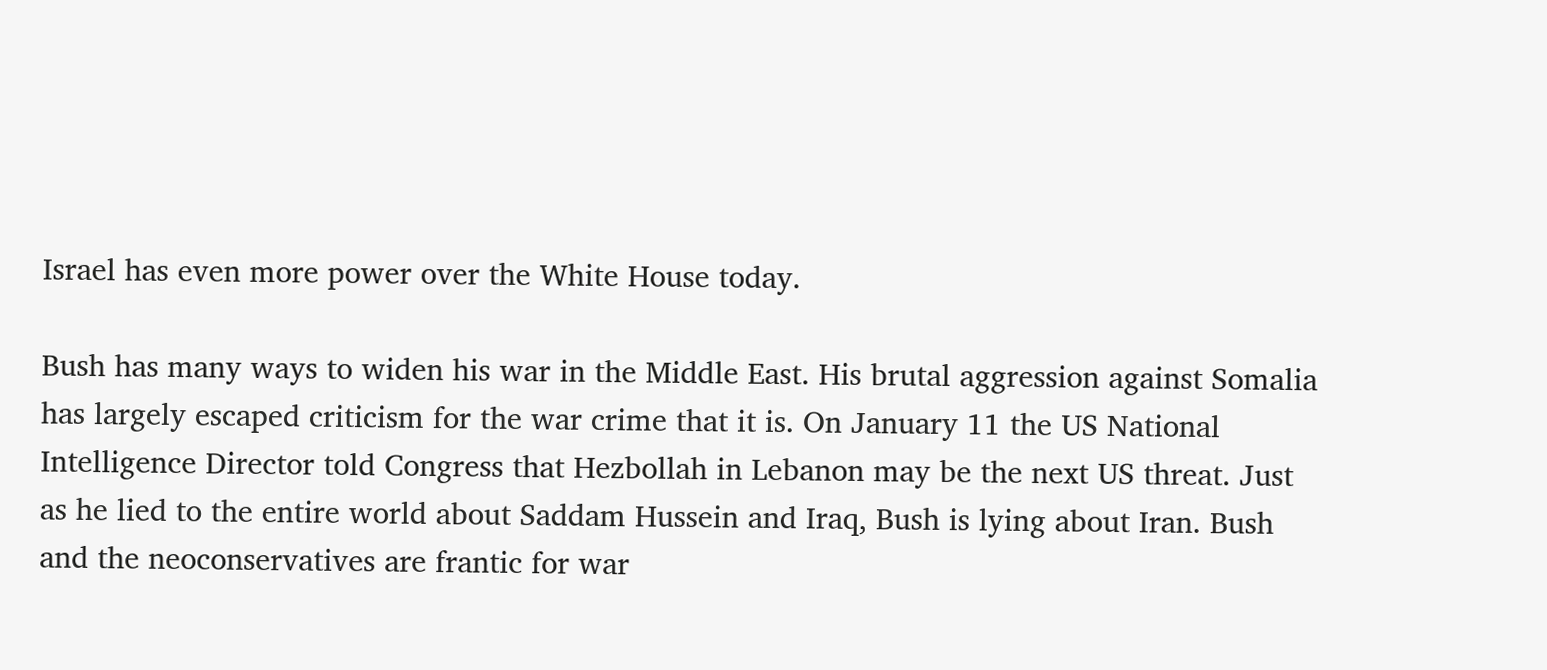Israel has even more power over the White House today.

Bush has many ways to widen his war in the Middle East. His brutal aggression against Somalia has largely escaped criticism for the war crime that it is. On January 11 the US National Intelligence Director told Congress that Hezbollah in Lebanon may be the next US threat. Just as he lied to the entire world about Saddam Hussein and Iraq, Bush is lying about Iran. Bush and the neoconservatives are frantic for war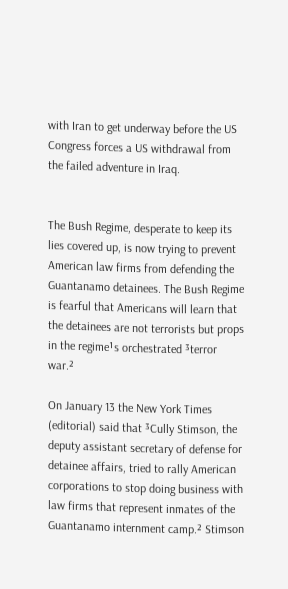with Iran to get underway before the US Congress forces a US withdrawal from the failed adventure in Iraq.


The Bush Regime, desperate to keep its lies covered up, is now trying to prevent American law firms from defending the Guantanamo detainees. The Bush Regime is fearful that Americans will learn that the detainees are not terrorists but props in the regime¹s orchestrated ³terror war.²

On January 13 the New York Times (editorial) said that ³Cully Stimson, the deputy assistant secretary of defense for detainee affairs, tried to rally American corporations to stop doing business with law firms that represent inmates of the Guantanamo internment camp.² Stimson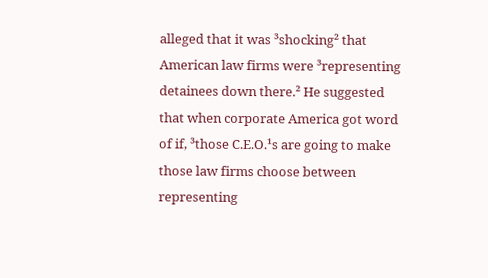alleged that it was ³shocking² that American law firms were ³representing detainees down there.² He suggested that when corporate America got word of if, ³those C.E.O.¹s are going to make those law firms choose between representing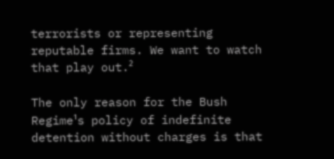terrorists or representing reputable firms. We want to watch that play out.²

The only reason for the Bush Regime¹s policy of indefinite detention without charges is that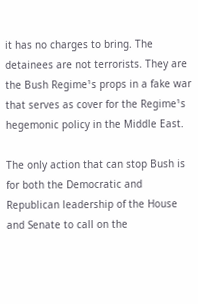it has no charges to bring. The detainees are not terrorists. They are the Bush Regime¹s props in a fake war that serves as cover for the Regime¹s hegemonic policy in the Middle East.

The only action that can stop Bush is for both the Democratic and Republican leadership of the House and Senate to call on the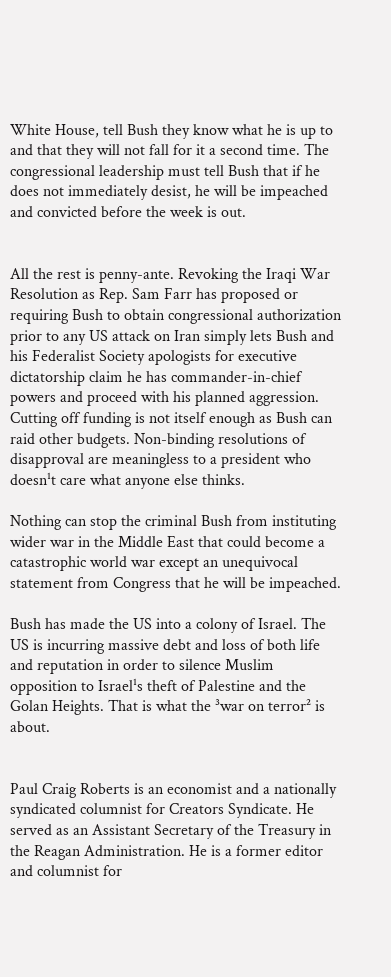White House, tell Bush they know what he is up to and that they will not fall for it a second time. The congressional leadership must tell Bush that if he does not immediately desist, he will be impeached and convicted before the week is out.


All the rest is penny-ante. Revoking the Iraqi War Resolution as Rep. Sam Farr has proposed or requiring Bush to obtain congressional authorization prior to any US attack on Iran simply lets Bush and his Federalist Society apologists for executive dictatorship claim he has commander-in-chief powers and proceed with his planned aggression. Cutting off funding is not itself enough as Bush can raid other budgets. Non-binding resolutions of disapproval are meaningless to a president who doesn¹t care what anyone else thinks.

Nothing can stop the criminal Bush from instituting wider war in the Middle East that could become a catastrophic world war except an unequivocal statement from Congress that he will be impeached.

Bush has made the US into a colony of Israel. The US is incurring massive debt and loss of both life and reputation in order to silence Muslim opposition to Israel¹s theft of Palestine and the Golan Heights. That is what the ³war on terror² is about.


Paul Craig Roberts is an economist and a nationally syndicated columnist for Creators Syndicate. He served as an Assistant Secretary of the Treasury in the Reagan Administration. He is a former editor and columnist for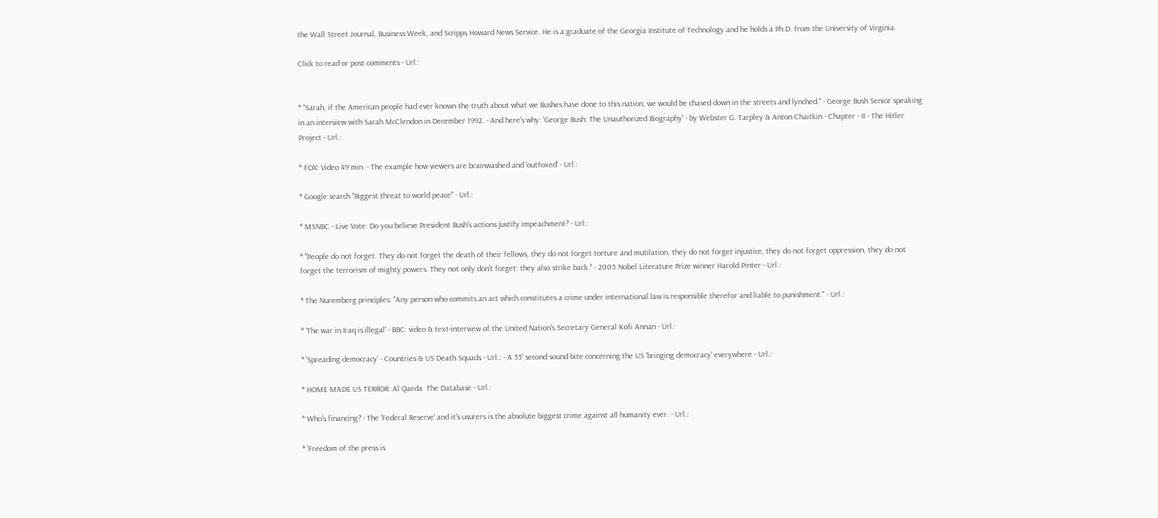the Wall Street Journal, Business Week, and Scripps Howard News Service. He is a graduate of the Georgia Institute of Technology and he holds a Ph.D. from the University of Virginia.

Click to read or post comments - Url.:


* "Sarah, if the American people had ever known the truth about what we Bushes have done to this nation, we would be chased down in the streets and lynched." - George Bush Senior speaking in an interview with Sarah McClendon in December 1992. - And here's why: 'George Bush: The Unauthorized Biography' - by Webster G. Tarpley & Anton Chaitkin - Chapter - II - The Hitler Project - Url.:

* FOX: Video 49 min. - The example how viewers are brainwashed and 'outfoxed' - Url.:

* Google search "Biggest threat to world peace" - Url.:

* MSNBC - Live Vote: Do you believe President Bush's actions justify impeachment? - Url.:

* "People do not forget. They do not forget the death of their fellows, they do not forget torture and mutilation, they do not forget injustice, they do not forget oppression, they do not forget the terrorism of mighty powers. They not only don't forget: they also strike back." - 2005 Nobel Literature Prize winner Harold Pinter - Url.:

* The Nuremberg principles: "Any person who commits an act which constitutes a crime under international law is responsible therefor and liable to punishment." - Url.:

* 'The war in Iraq is illegal' - BBC: video & text-interview of the United Nation's Secretary General Kofi Annan - Url.:

* 'Spreading democracy' - Countries & US Death Squads - Url.: - A 55' second sound bite concerning the US 'bringing democracy' everywhere - Url.:

* HOME MADE US TERROR: Al Qaeda  The Database - Url.:

* Who's financing? - The 'Federal Reserve' and it's usurers is the absolute biggest crime against all humanity ever. - Url.:

* 'Freedom of the press is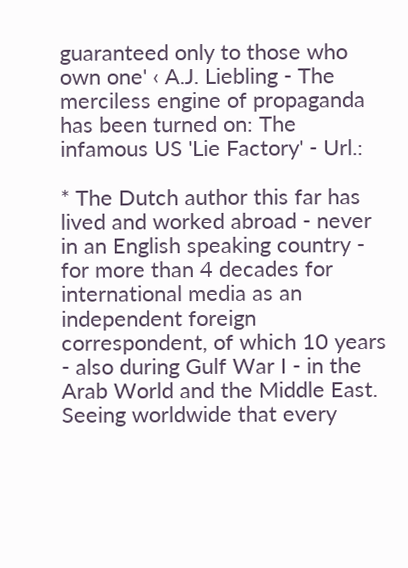guaranteed only to those who own one' ‹ A.J. Liebling - The merciless engine of propaganda has been turned on: The infamous US 'Lie Factory' - Url.:

* The Dutch author this far has lived and worked abroad - never in an English speaking country - for more than 4 decades for international media as an independent foreign correspondent, of which 10 years - also during Gulf War I - in the Arab World and the Middle East. Seeing worldwide that every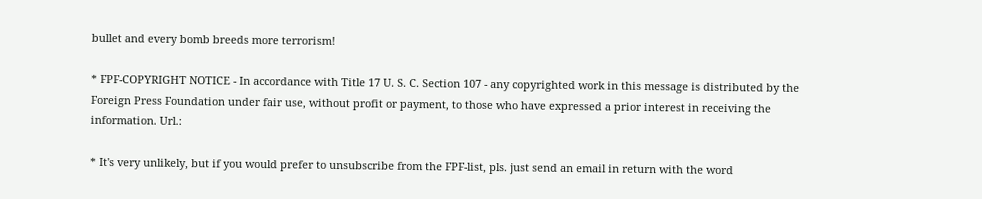bullet and every bomb breeds more terrorism!

* FPF-COPYRIGHT NOTICE - In accordance with Title 17 U. S. C. Section 107 - any copyrighted work in this message is distributed by the Foreign Press Foundation under fair use, without profit or payment, to those who have expressed a prior interest in receiving the information. Url.:

* It's very unlikely, but if you would prefer to unsubscribe from the FPF-list, pls. just send an email in return with the word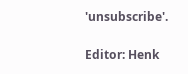'unsubscribe'.

Editor: Henk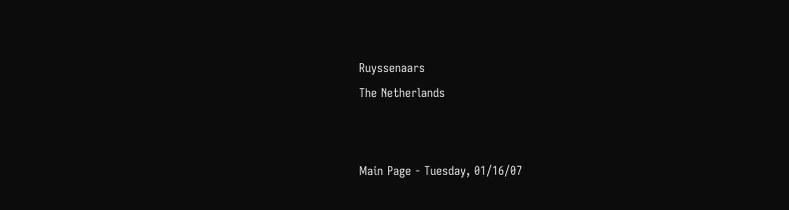Ruyssenaars
The Netherlands


Main Page - Tuesday, 01/16/07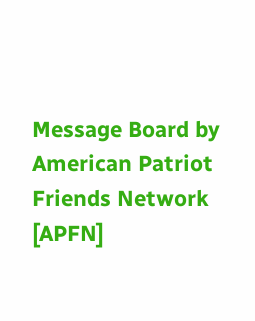Message Board by American Patriot Friends Network [APFN]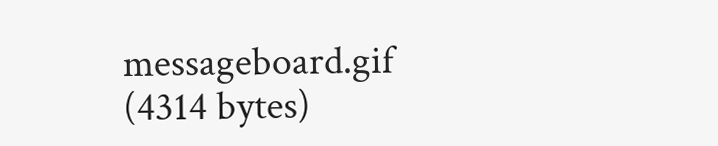messageboard.gif (4314 bytes)